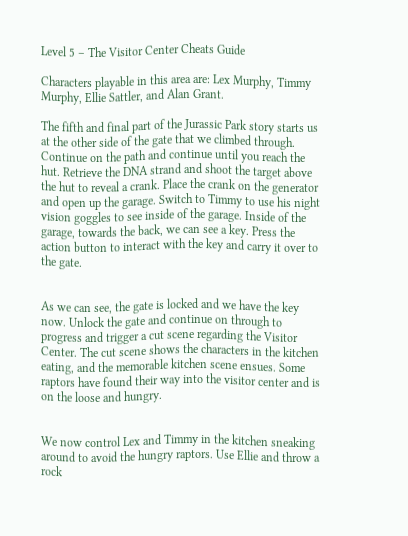Level 5 – The Visitor Center Cheats Guide

Characters playable in this area are: Lex Murphy, Timmy Murphy, Ellie Sattler, and Alan Grant.

The fifth and final part of the Jurassic Park story starts us at the other side of the gate that we climbed through. Continue on the path and continue until you reach the hut. Retrieve the DNA strand and shoot the target above the hut to reveal a crank. Place the crank on the generator and open up the garage. Switch to Timmy to use his night vision goggles to see inside of the garage. Inside of the garage, towards the back, we can see a key. Press the action button to interact with the key and carry it over to the gate.


As we can see, the gate is locked and we have the key now. Unlock the gate and continue on through to progress and trigger a cut scene regarding the Visitor Center. The cut scene shows the characters in the kitchen eating, and the memorable kitchen scene ensues. Some raptors have found their way into the visitor center and is on the loose and hungry.


We now control Lex and Timmy in the kitchen sneaking around to avoid the hungry raptors. Use Ellie and throw a rock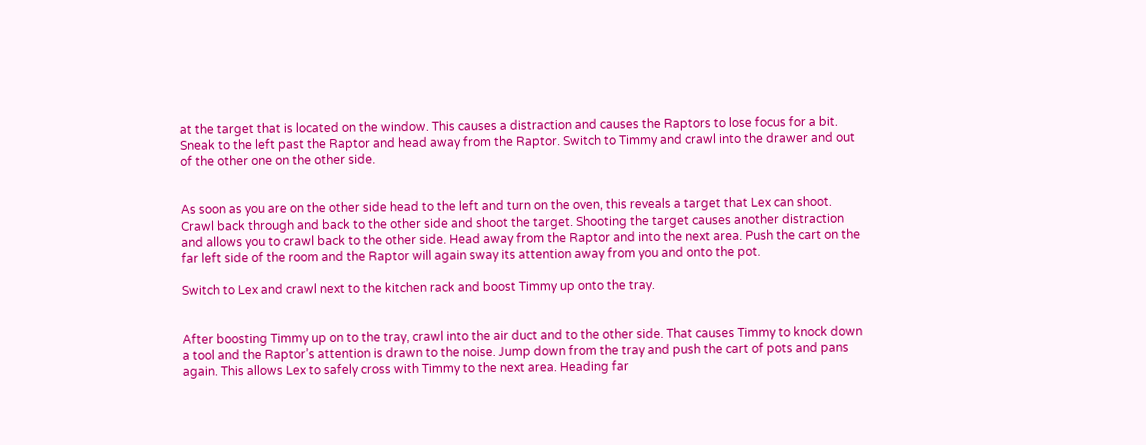at the target that is located on the window. This causes a distraction and causes the Raptors to lose focus for a bit. Sneak to the left past the Raptor and head away from the Raptor. Switch to Timmy and crawl into the drawer and out of the other one on the other side.


As soon as you are on the other side head to the left and turn on the oven, this reveals a target that Lex can shoot. Crawl back through and back to the other side and shoot the target. Shooting the target causes another distraction and allows you to crawl back to the other side. Head away from the Raptor and into the next area. Push the cart on the far left side of the room and the Raptor will again sway its attention away from you and onto the pot.

Switch to Lex and crawl next to the kitchen rack and boost Timmy up onto the tray.


After boosting Timmy up on to the tray, crawl into the air duct and to the other side. That causes Timmy to knock down a tool and the Raptor’s attention is drawn to the noise. Jump down from the tray and push the cart of pots and pans again. This allows Lex to safely cross with Timmy to the next area. Heading far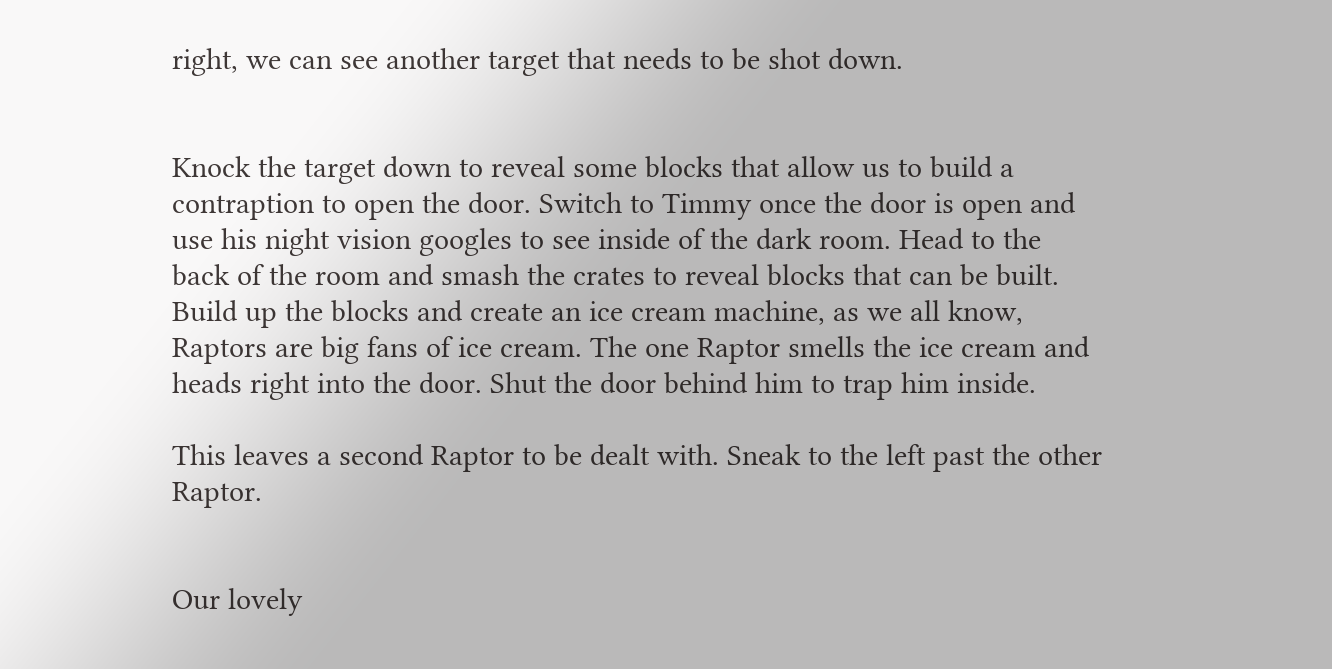right, we can see another target that needs to be shot down.


Knock the target down to reveal some blocks that allow us to build a contraption to open the door. Switch to Timmy once the door is open and use his night vision googles to see inside of the dark room. Head to the back of the room and smash the crates to reveal blocks that can be built. Build up the blocks and create an ice cream machine, as we all know, Raptors are big fans of ice cream. The one Raptor smells the ice cream and heads right into the door. Shut the door behind him to trap him inside.

This leaves a second Raptor to be dealt with. Sneak to the left past the other Raptor.


Our lovely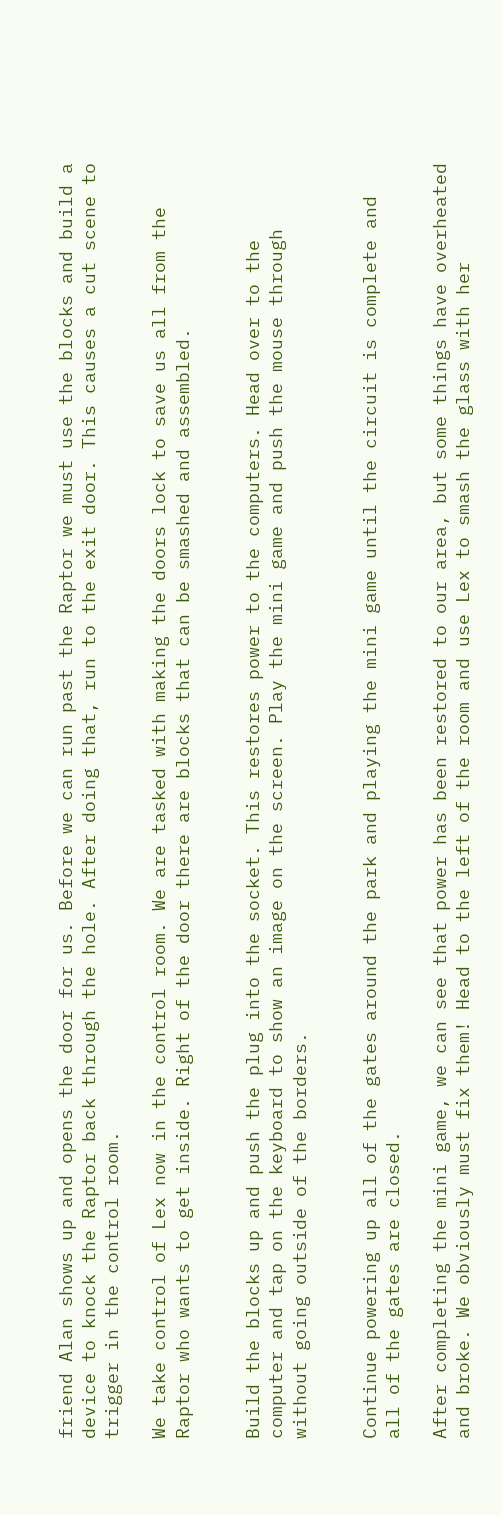friend Alan shows up and opens the door for us. Before we can run past the Raptor we must use the blocks and build a device to knock the Raptor back through the hole. After doing that, run to the exit door. This causes a cut scene to trigger in the control room.

We take control of Lex now in the control room. We are tasked with making the doors lock to save us all from the Raptor who wants to get inside. Right of the door there are blocks that can be smashed and assembled.


Build the blocks up and push the plug into the socket. This restores power to the computers. Head over to the computer and tap on the keyboard to show an image on the screen. Play the mini game and push the mouse through without going outside of the borders.


Continue powering up all of the gates around the park and playing the mini game until the circuit is complete and all of the gates are closed.

After completing the mini game, we can see that power has been restored to our area, but some things have overheated and broke. We obviously must fix them! Head to the left of the room and use Lex to smash the glass with her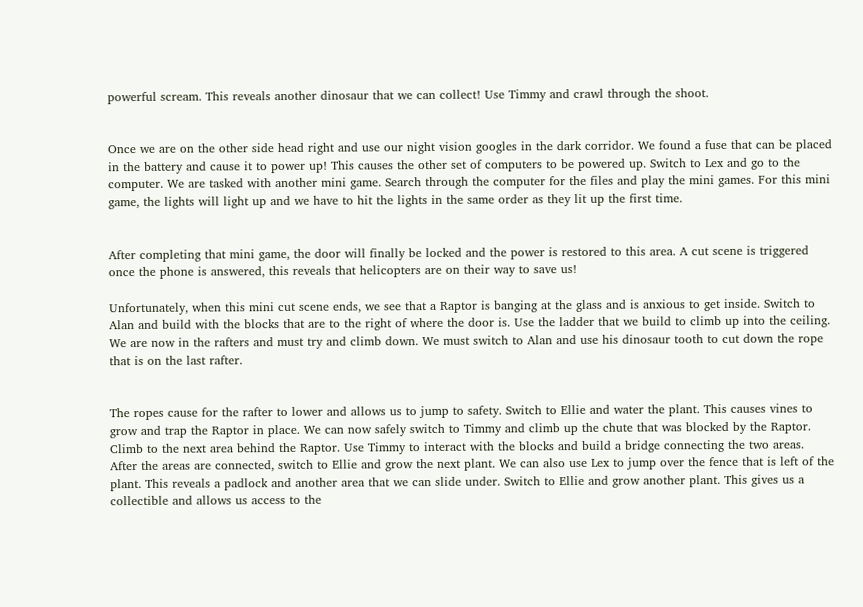powerful scream. This reveals another dinosaur that we can collect! Use Timmy and crawl through the shoot.


Once we are on the other side head right and use our night vision googles in the dark corridor. We found a fuse that can be placed in the battery and cause it to power up! This causes the other set of computers to be powered up. Switch to Lex and go to the computer. We are tasked with another mini game. Search through the computer for the files and play the mini games. For this mini game, the lights will light up and we have to hit the lights in the same order as they lit up the first time.


After completing that mini game, the door will finally be locked and the power is restored to this area. A cut scene is triggered once the phone is answered, this reveals that helicopters are on their way to save us!

Unfortunately, when this mini cut scene ends, we see that a Raptor is banging at the glass and is anxious to get inside. Switch to Alan and build with the blocks that are to the right of where the door is. Use the ladder that we build to climb up into the ceiling. We are now in the rafters and must try and climb down. We must switch to Alan and use his dinosaur tooth to cut down the rope that is on the last rafter.


The ropes cause for the rafter to lower and allows us to jump to safety. Switch to Ellie and water the plant. This causes vines to grow and trap the Raptor in place. We can now safely switch to Timmy and climb up the chute that was blocked by the Raptor. Climb to the next area behind the Raptor. Use Timmy to interact with the blocks and build a bridge connecting the two areas.
After the areas are connected, switch to Ellie and grow the next plant. We can also use Lex to jump over the fence that is left of the plant. This reveals a padlock and another area that we can slide under. Switch to Ellie and grow another plant. This gives us a collectible and allows us access to the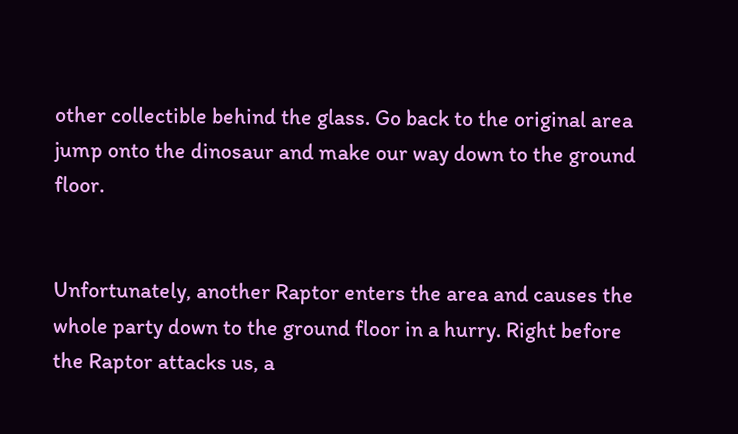other collectible behind the glass. Go back to the original area jump onto the dinosaur and make our way down to the ground floor.


Unfortunately, another Raptor enters the area and causes the whole party down to the ground floor in a hurry. Right before the Raptor attacks us, a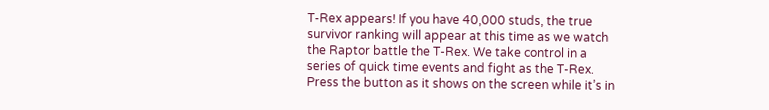T-Rex appears! If you have 40,000 studs, the true survivor ranking will appear at this time as we watch the Raptor battle the T-Rex. We take control in a series of quick time events and fight as the T-Rex. Press the button as it shows on the screen while it’s in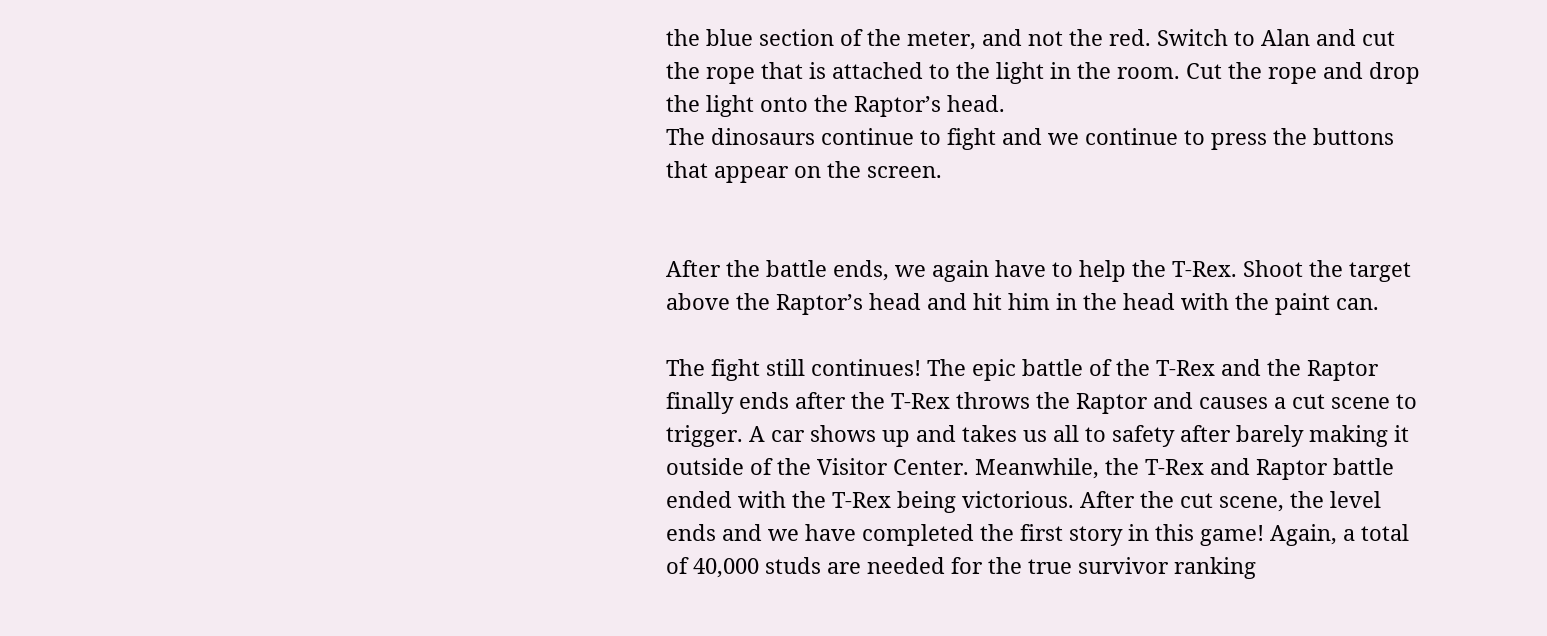the blue section of the meter, and not the red. Switch to Alan and cut the rope that is attached to the light in the room. Cut the rope and drop the light onto the Raptor’s head.
The dinosaurs continue to fight and we continue to press the buttons that appear on the screen.


After the battle ends, we again have to help the T-Rex. Shoot the target above the Raptor’s head and hit him in the head with the paint can.

The fight still continues! The epic battle of the T-Rex and the Raptor finally ends after the T-Rex throws the Raptor and causes a cut scene to trigger. A car shows up and takes us all to safety after barely making it outside of the Visitor Center. Meanwhile, the T-Rex and Raptor battle ended with the T-Rex being victorious. After the cut scene, the level ends and we have completed the first story in this game! Again, a total of 40,000 studs are needed for the true survivor ranking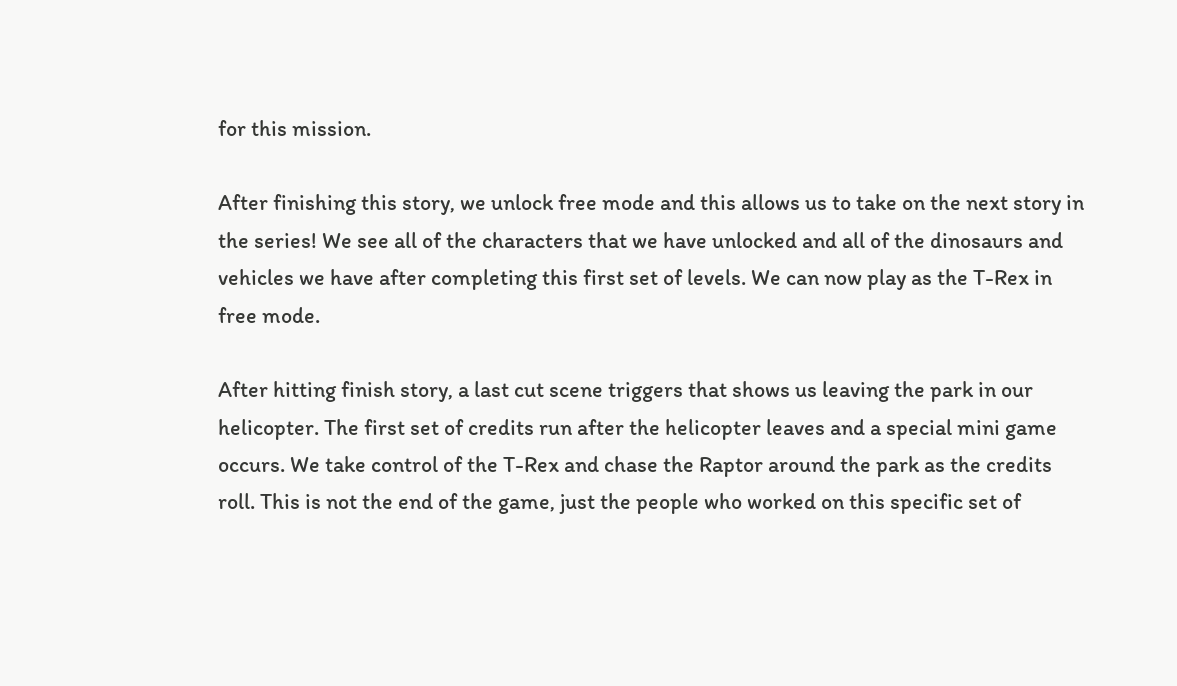for this mission.

After finishing this story, we unlock free mode and this allows us to take on the next story in the series! We see all of the characters that we have unlocked and all of the dinosaurs and vehicles we have after completing this first set of levels. We can now play as the T-Rex in free mode.

After hitting finish story, a last cut scene triggers that shows us leaving the park in our helicopter. The first set of credits run after the helicopter leaves and a special mini game occurs. We take control of the T-Rex and chase the Raptor around the park as the credits roll. This is not the end of the game, just the people who worked on this specific set of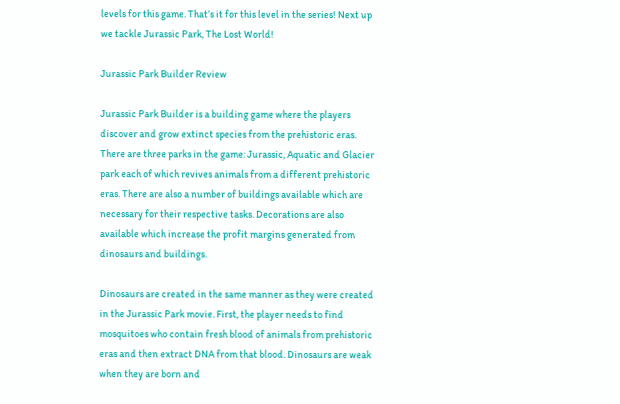levels for this game. That’s it for this level in the series! Next up we tackle Jurassic Park, The Lost World!

Jurassic Park Builder Review

Jurassic Park Builder is a building game where the players discover and grow extinct species from the prehistoric eras. There are three parks in the game: Jurassic, Aquatic and Glacier park each of which revives animals from a different prehistoric eras. There are also a number of buildings available which are necessary for their respective tasks. Decorations are also available which increase the profit margins generated from dinosaurs and buildings.

Dinosaurs are created in the same manner as they were created in the Jurassic Park movie. First, the player needs to find mosquitoes who contain fresh blood of animals from prehistoric eras and then extract DNA from that blood. Dinosaurs are weak when they are born and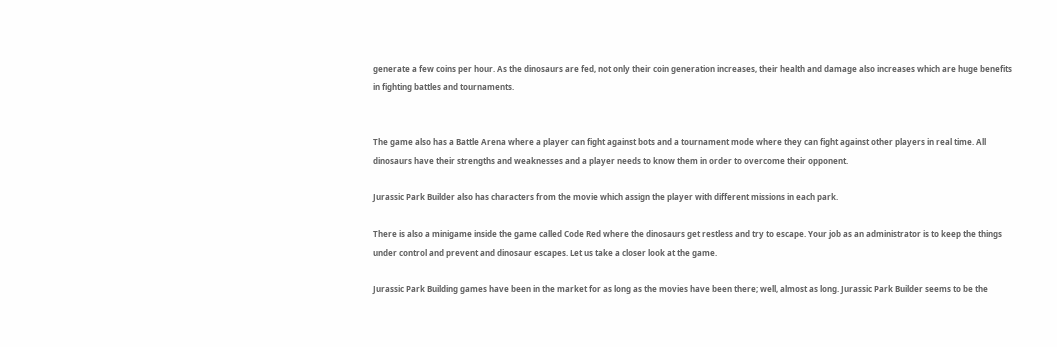generate a few coins per hour. As the dinosaurs are fed, not only their coin generation increases, their health and damage also increases which are huge benefits in fighting battles and tournaments.


The game also has a Battle Arena where a player can fight against bots and a tournament mode where they can fight against other players in real time. All dinosaurs have their strengths and weaknesses and a player needs to know them in order to overcome their opponent.

Jurassic Park Builder also has characters from the movie which assign the player with different missions in each park.

There is also a minigame inside the game called Code Red where the dinosaurs get restless and try to escape. Your job as an administrator is to keep the things under control and prevent and dinosaur escapes. Let us take a closer look at the game.

Jurassic Park Building games have been in the market for as long as the movies have been there; well, almost as long. Jurassic Park Builder seems to be the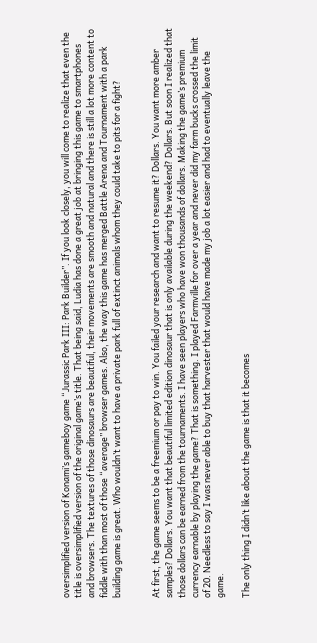oversimplified version of Konami’s gameboy game “Jurassic Park III: Park Builder”. If you look closely, you will come to realize that even the title is oversimplified version of the original game’s title. That being said, Ludia has done a great job at bringing this game to smartphones and browsers. The textures of those dinosaurs are beautiful, their movements are smooth and natural and there is still a lot more content to fiddle with than most of those “average” browser games. Also, the way this game has merged Battle Arena and Tournament with a park building game is great. Who wouldn’t want to have a private park full of extinct animals whom they could take to pits for a fight?


At first, the game seems to be a freemium or pay to win. You failed your research and want to resume it? Dollars. You want more amber samples? Dollars. You want that beautiful limited edition dinosaur that is only available during the weekend? Dollars. But soon I realized that those dollars can be earned from the tournaments. I have seen players who have won thousands of dollars. Making the game’s premium currency earnable by playing the game? That is something. I played Farmville for over a year and never did my farm bucks crossed the limit of 20. Needless to say I was never able to buy that harvester that would have made my job a lot easier and had to eventually leave the game.

The only thing I didn’t like about the game is that it becomes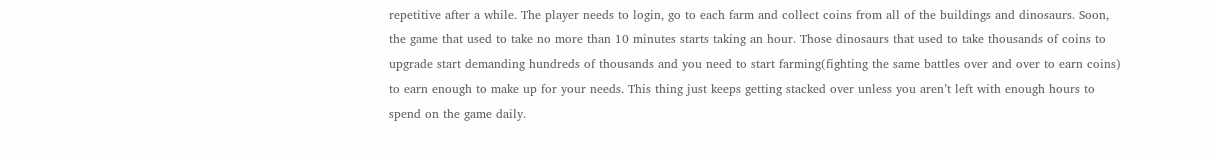repetitive after a while. The player needs to login, go to each farm and collect coins from all of the buildings and dinosaurs. Soon, the game that used to take no more than 10 minutes starts taking an hour. Those dinosaurs that used to take thousands of coins to upgrade start demanding hundreds of thousands and you need to start farming(fighting the same battles over and over to earn coins) to earn enough to make up for your needs. This thing just keeps getting stacked over unless you aren’t left with enough hours to spend on the game daily.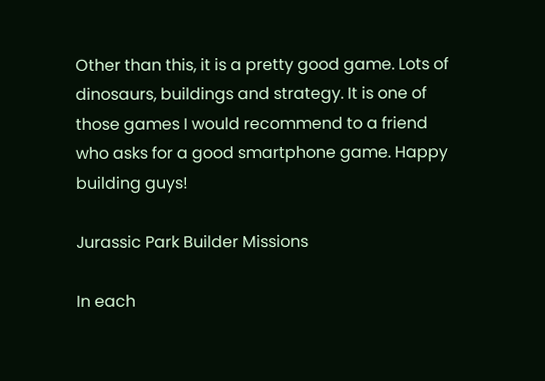Other than this, it is a pretty good game. Lots of dinosaurs, buildings and strategy. It is one of those games I would recommend to a friend who asks for a good smartphone game. Happy building guys!

Jurassic Park Builder Missions

In each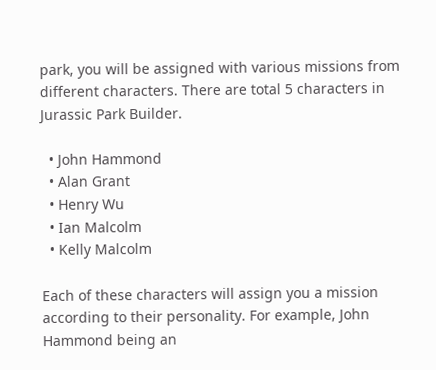park, you will be assigned with various missions from different characters. There are total 5 characters in Jurassic Park Builder.

  • John Hammond
  • Alan Grant
  • Henry Wu
  • Ian Malcolm
  • Kelly Malcolm

Each of these characters will assign you a mission according to their personality. For example, John Hammond being an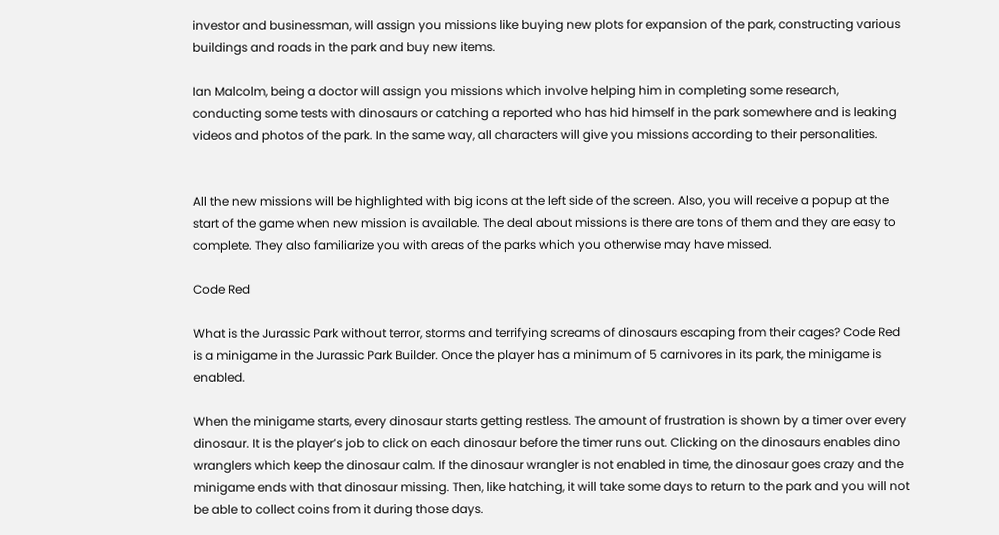investor and businessman, will assign you missions like buying new plots for expansion of the park, constructing various buildings and roads in the park and buy new items.

Ian Malcolm, being a doctor will assign you missions which involve helping him in completing some research, conducting some tests with dinosaurs or catching a reported who has hid himself in the park somewhere and is leaking videos and photos of the park. In the same way, all characters will give you missions according to their personalities.


All the new missions will be highlighted with big icons at the left side of the screen. Also, you will receive a popup at the start of the game when new mission is available. The deal about missions is there are tons of them and they are easy to complete. They also familiarize you with areas of the parks which you otherwise may have missed.

Code Red

What is the Jurassic Park without terror, storms and terrifying screams of dinosaurs escaping from their cages? Code Red is a minigame in the Jurassic Park Builder. Once the player has a minimum of 5 carnivores in its park, the minigame is enabled.

When the minigame starts, every dinosaur starts getting restless. The amount of frustration is shown by a timer over every dinosaur. It is the player’s job to click on each dinosaur before the timer runs out. Clicking on the dinosaurs enables dino wranglers which keep the dinosaur calm. If the dinosaur wrangler is not enabled in time, the dinosaur goes crazy and the minigame ends with that dinosaur missing. Then, like hatching, it will take some days to return to the park and you will not be able to collect coins from it during those days.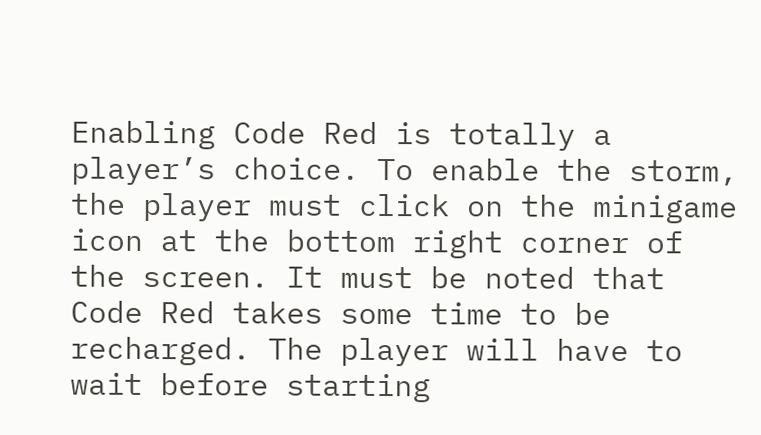Enabling Code Red is totally a player’s choice. To enable the storm, the player must click on the minigame icon at the bottom right corner of the screen. It must be noted that Code Red takes some time to be recharged. The player will have to wait before starting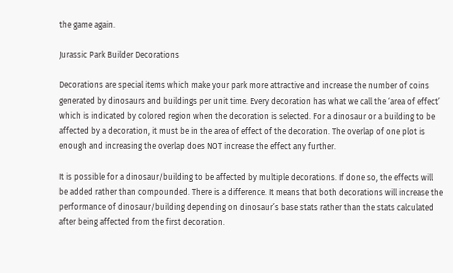the game again.

Jurassic Park Builder Decorations

Decorations are special items which make your park more attractive and increase the number of coins generated by dinosaurs and buildings per unit time. Every decoration has what we call the ‘area of effect’ which is indicated by colored region when the decoration is selected. For a dinosaur or a building to be affected by a decoration, it must be in the area of effect of the decoration. The overlap of one plot is enough and increasing the overlap does NOT increase the effect any further.

It is possible for a dinosaur/building to be affected by multiple decorations. If done so, the effects will be added rather than compounded. There is a difference. It means that both decorations will increase the performance of dinosaur/building depending on dinosaur’s base stats rather than the stats calculated after being affected from the first decoration.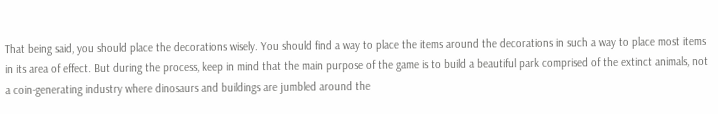That being said, you should place the decorations wisely. You should find a way to place the items around the decorations in such a way to place most items in its area of effect. But during the process, keep in mind that the main purpose of the game is to build a beautiful park comprised of the extinct animals, not a coin-generating industry where dinosaurs and buildings are jumbled around the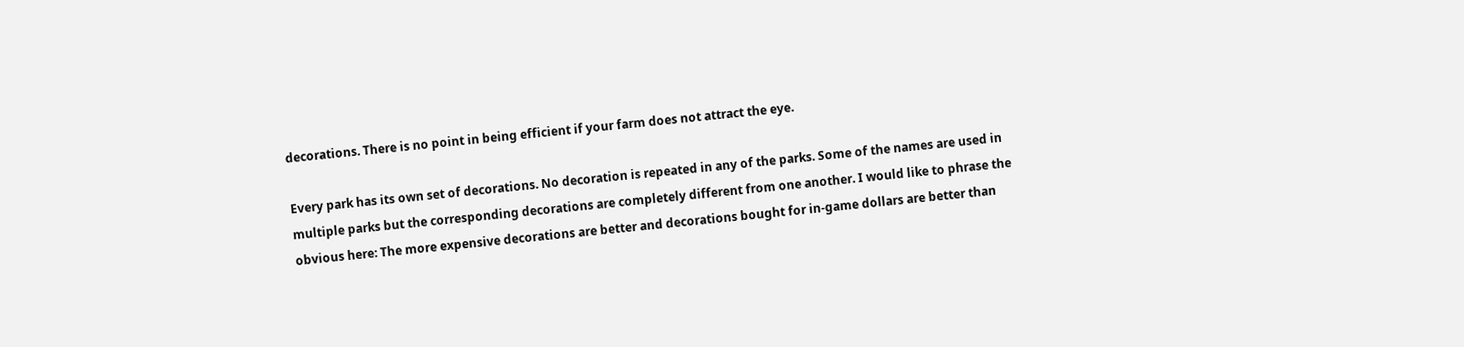decorations. There is no point in being efficient if your farm does not attract the eye.

Every park has its own set of decorations. No decoration is repeated in any of the parks. Some of the names are used in multiple parks but the corresponding decorations are completely different from one another. I would like to phrase the obvious here: The more expensive decorations are better and decorations bought for in-game dollars are better than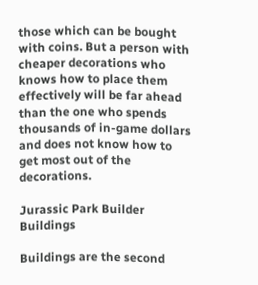those which can be bought with coins. But a person with cheaper decorations who knows how to place them effectively will be far ahead than the one who spends thousands of in-game dollars and does not know how to get most out of the decorations.

Jurassic Park Builder Buildings

Buildings are the second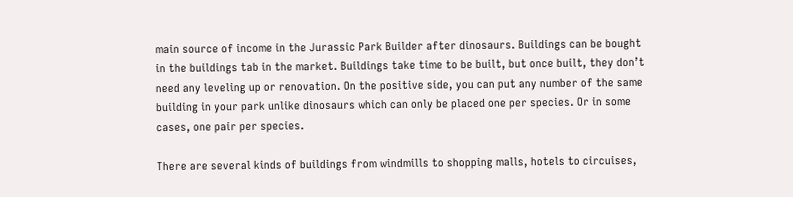main source of income in the Jurassic Park Builder after dinosaurs. Buildings can be bought in the buildings tab in the market. Buildings take time to be built, but once built, they don’t need any leveling up or renovation. On the positive side, you can put any number of the same building in your park unlike dinosaurs which can only be placed one per species. Or in some cases, one pair per species.

There are several kinds of buildings from windmills to shopping malls, hotels to circuises,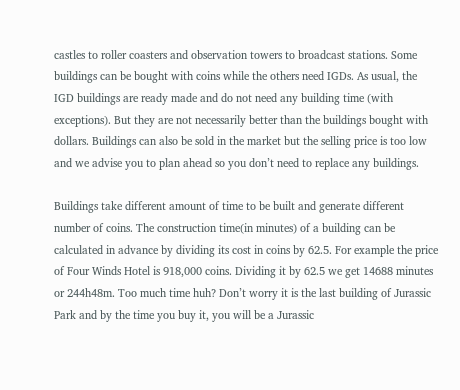castles to roller coasters and observation towers to broadcast stations. Some buildings can be bought with coins while the others need IGDs. As usual, the IGD buildings are ready made and do not need any building time (with exceptions). But they are not necessarily better than the buildings bought with dollars. Buildings can also be sold in the market but the selling price is too low and we advise you to plan ahead so you don’t need to replace any buildings.

Buildings take different amount of time to be built and generate different number of coins. The construction time(in minutes) of a building can be calculated in advance by dividing its cost in coins by 62.5. For example the price of Four Winds Hotel is 918,000 coins. Dividing it by 62.5 we get 14688 minutes or 244h48m. Too much time huh? Don’t worry it is the last building of Jurassic Park and by the time you buy it, you will be a Jurassic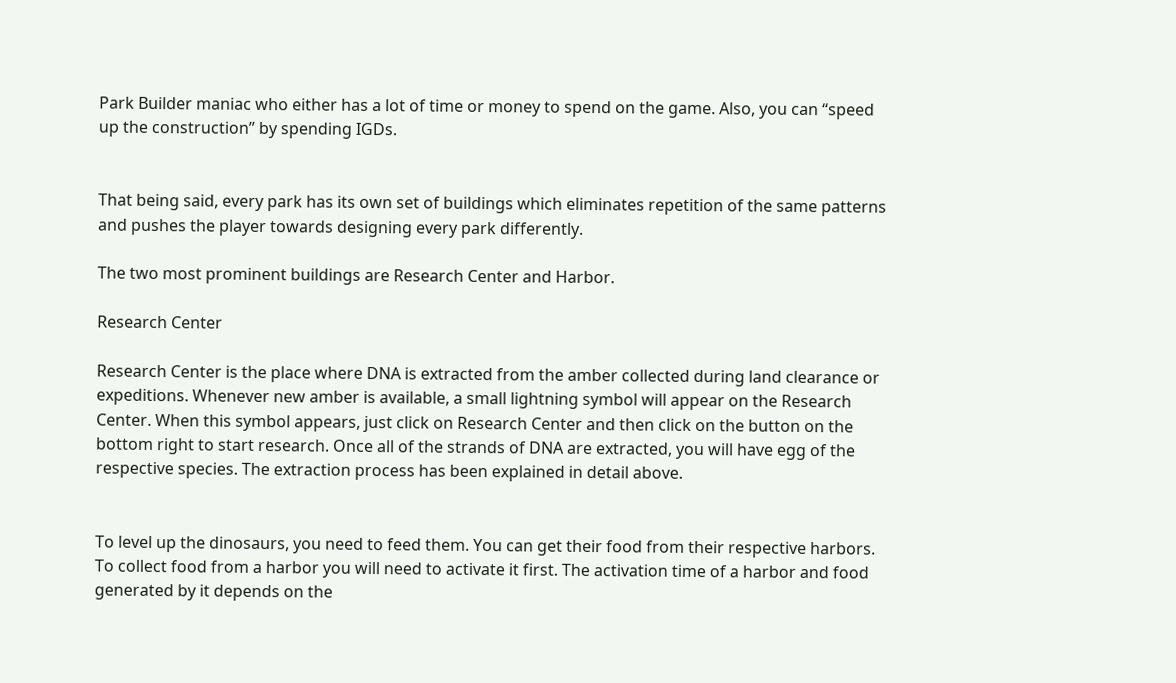Park Builder maniac who either has a lot of time or money to spend on the game. Also, you can “speed up the construction” by spending IGDs.


That being said, every park has its own set of buildings which eliminates repetition of the same patterns and pushes the player towards designing every park differently.

The two most prominent buildings are Research Center and Harbor.

Research Center

Research Center is the place where DNA is extracted from the amber collected during land clearance or expeditions. Whenever new amber is available, a small lightning symbol will appear on the Research Center. When this symbol appears, just click on Research Center and then click on the button on the bottom right to start research. Once all of the strands of DNA are extracted, you will have egg of the respective species. The extraction process has been explained in detail above.


To level up the dinosaurs, you need to feed them. You can get their food from their respective harbors. To collect food from a harbor you will need to activate it first. The activation time of a harbor and food generated by it depends on the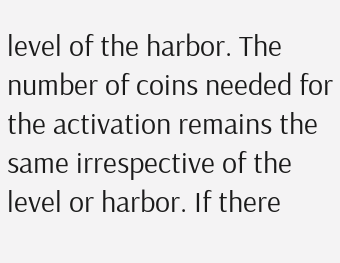level of the harbor. The number of coins needed for the activation remains the same irrespective of the level or harbor. If there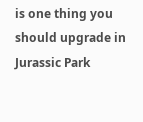is one thing you should upgrade in Jurassic Park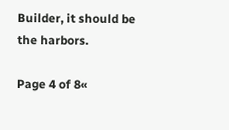Builder, it should be the harbors.

Page 4 of 8«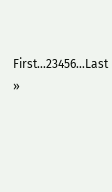First...23456...Last »